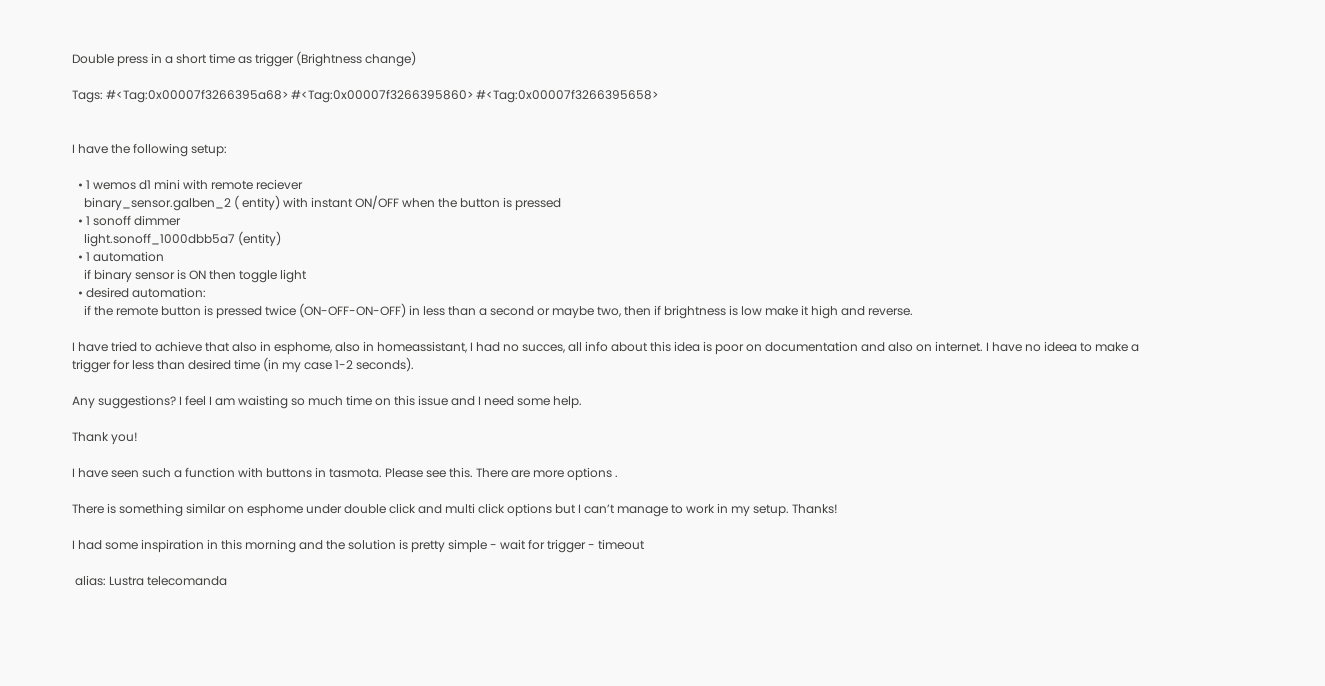Double press in a short time as trigger (Brightness change)

Tags: #<Tag:0x00007f3266395a68> #<Tag:0x00007f3266395860> #<Tag:0x00007f3266395658>


I have the following setup:

  • 1 wemos d1 mini with remote reciever
    binary_sensor.galben_2 ( entity) with instant ON/OFF when the button is pressed
  • 1 sonoff dimmer
    light.sonoff_1000dbb5a7 (entity)
  • 1 automation
    if binary sensor is ON then toggle light
  • desired automation:
    if the remote button is pressed twice (ON-OFF-ON-OFF) in less than a second or maybe two, then if brightness is low make it high and reverse.

I have tried to achieve that also in esphome, also in homeassistant, I had no succes, all info about this idea is poor on documentation and also on internet. I have no ideea to make a trigger for less than desired time (in my case 1-2 seconds).

Any suggestions? I feel I am waisting so much time on this issue and I need some help.

Thank you!

I have seen such a function with buttons in tasmota. Please see this. There are more options .

There is something similar on esphome under double click and multi click options but I can’t manage to work in my setup. Thanks!

I had some inspiration in this morning and the solution is pretty simple - wait for trigger - timeout

 alias: Lustra telecomanda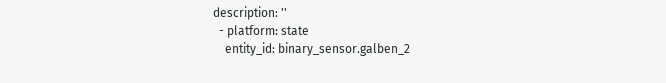description: ''
  - platform: state
    entity_id: binary_sensor.galben_2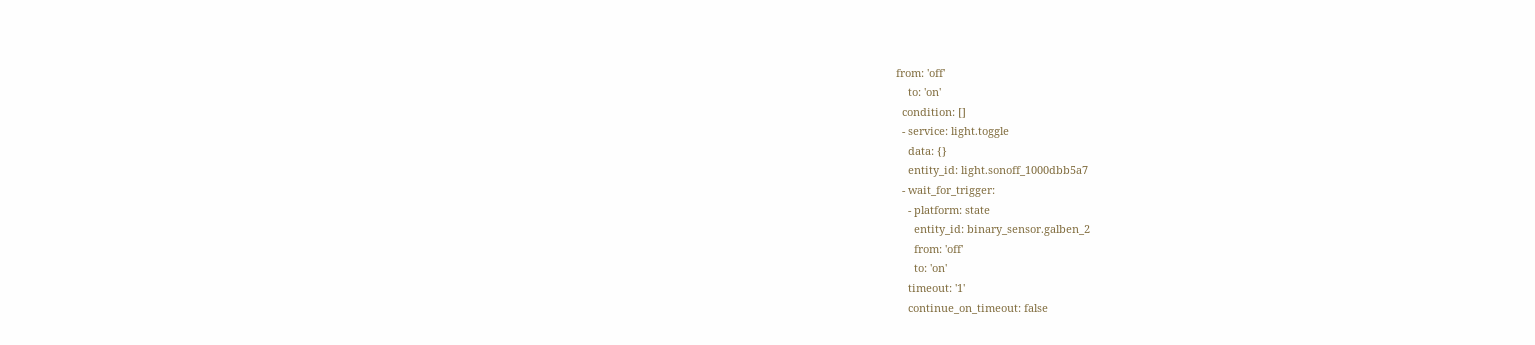from: 'off'
    to: 'on'
  condition: []
  - service: light.toggle
    data: {}
    entity_id: light.sonoff_1000dbb5a7
  - wait_for_trigger:
    - platform: state
      entity_id: binary_sensor.galben_2
      from: 'off'
      to: 'on'
    timeout: '1'
    continue_on_timeout: false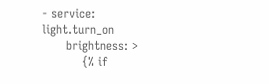- service: light.turn_on
      brightness: >
          {% if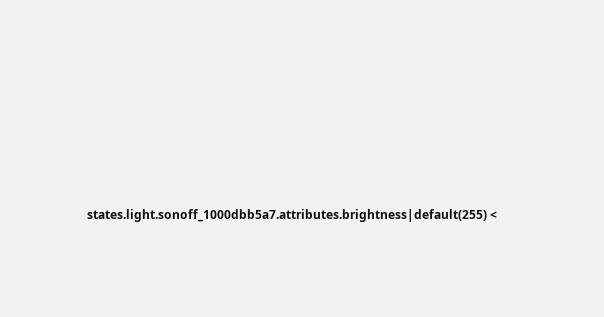states.light.sonoff_1000dbb5a7.attributes.brightness|default(255) <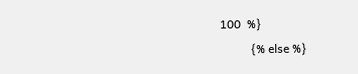100  %}
          {% else %}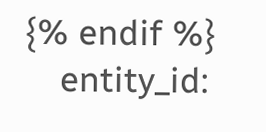{% endif %}
    entity_id: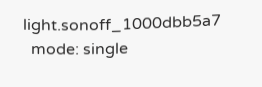light.sonoff_1000dbb5a7
  mode: single